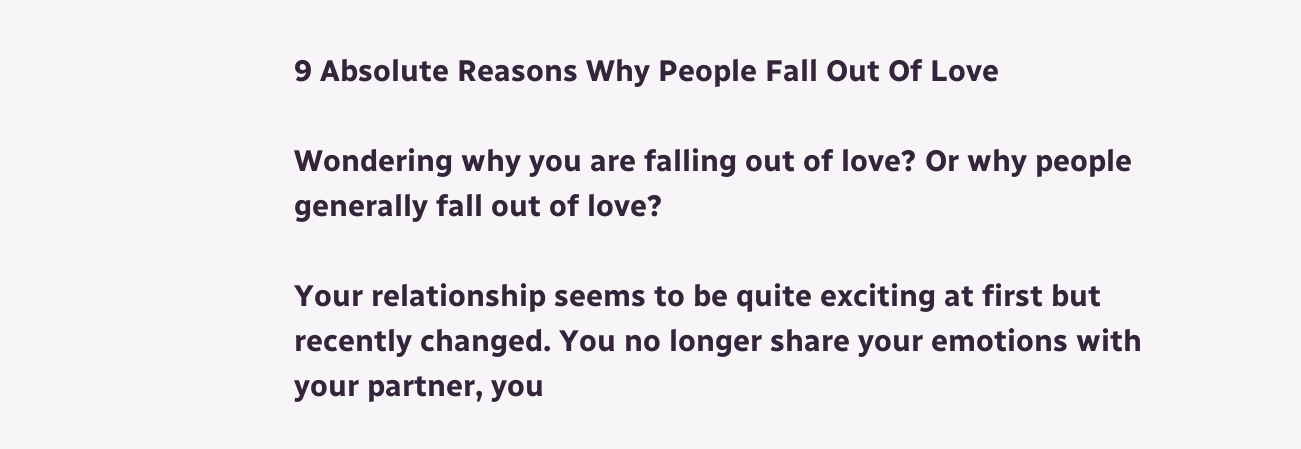9 Absolute Reasons Why People Fall Out Of Love

Wondering why you are falling out of love? Or why people generally fall out of love?

Your relationship seems to be quite exciting at first but recently changed. You no longer share your emotions with your partner, you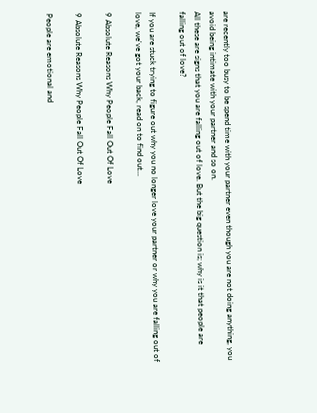are recently too busy to be spend time with your partner even though you are not doing anything, you avoid being intimate with your partner and so on.
All these are signs that you are falling out of love. But the big question is; why is it that people are falling out of love?

If you are stuck trying to figure out why you no longer love your partner or why you are falling out of love, we've got your back, read on to find out...

9 Absolute Reasons Why People Fall Out Of Love

9 Absolute Reasons Why People Fall Out Of Love

People are emotional and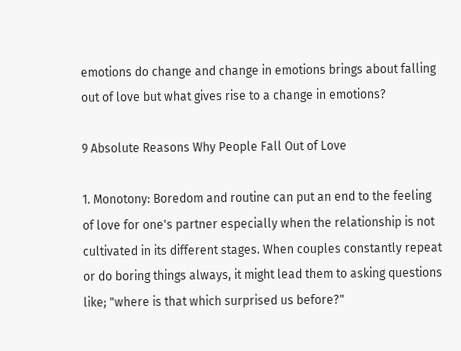emotions do change and change in emotions brings about falling out of love but what gives rise to a change in emotions?

9 Absolute Reasons Why People Fall Out of Love

1. Monotony: Boredom and routine can put an end to the feeling of love for one's partner especially when the relationship is not cultivated in its different stages. When couples constantly repeat or do boring things always, it might lead them to asking questions like; "where is that which surprised us before?"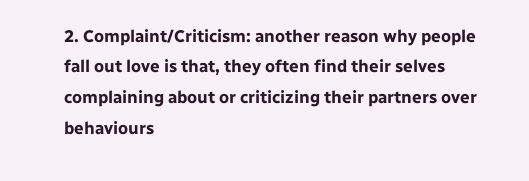2. Complaint/Criticism: another reason why people fall out love is that, they often find their selves complaining about or criticizing their partners over behaviours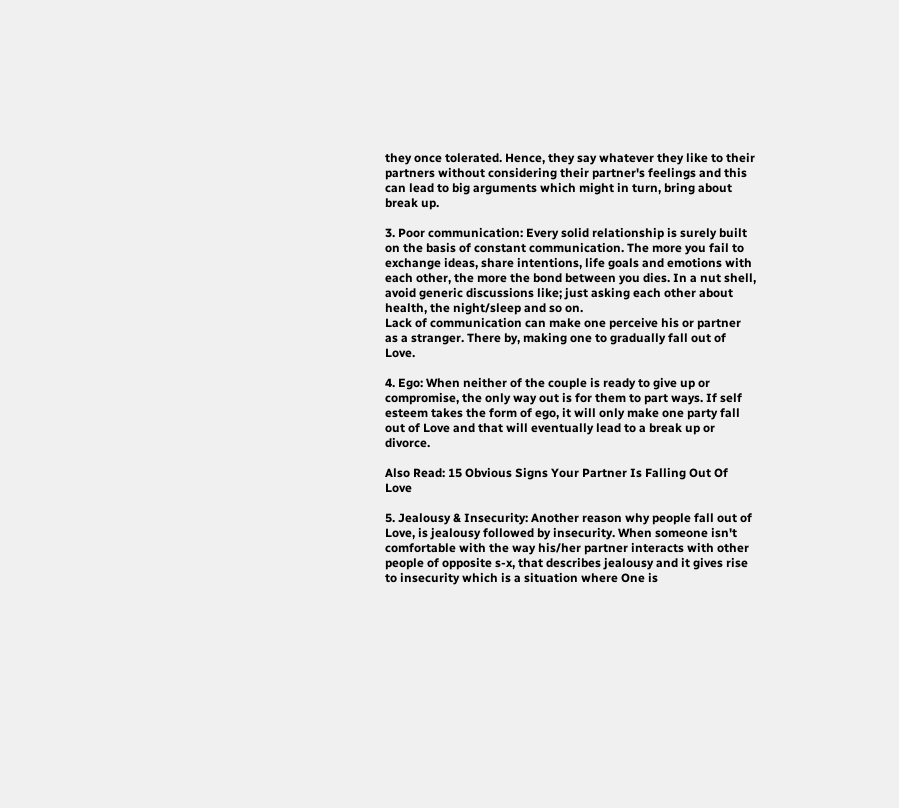they once tolerated. Hence, they say whatever they like to their partners without considering their partner's feelings and this can lead to big arguments which might in turn, bring about break up.

3. Poor communication: Every solid relationship is surely built on the basis of constant communication. The more you fail to exchange ideas, share intentions, life goals and emotions with each other, the more the bond between you dies. In a nut shell, avoid generic discussions like; just asking each other about health, the night/sleep and so on.
Lack of communication can make one perceive his or partner as a stranger. There by, making one to gradually fall out of Love.

4. Ego: When neither of the couple is ready to give up or compromise, the only way out is for them to part ways. If self esteem takes the form of ego, it will only make one party fall out of Love and that will eventually lead to a break up or divorce.

Also Read: 15 Obvious Signs Your Partner Is Falling Out Of Love

5. Jealousy & Insecurity: Another reason why people fall out of Love, is jealousy followed by insecurity. When someone isn't comfortable with the way his/her partner interacts with other people of opposite s-x, that describes jealousy and it gives rise to insecurity which is a situation where One is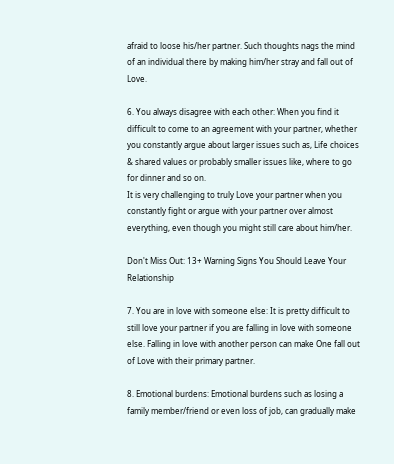afraid to loose his/her partner. Such thoughts nags the mind of an individual there by making him/her stray and fall out of Love.

6. You always disagree with each other: When you find it difficult to come to an agreement with your partner, whether you constantly argue about larger issues such as, Life choices & shared values or probably smaller issues like, where to go for dinner and so on.
It is very challenging to truly Love your partner when you constantly fight or argue with your partner over almost everything, even though you might still care about him/her.

Don't Miss Out: 13+ Warning Signs You Should Leave Your Relationship

7. You are in love with someone else: It is pretty difficult to still love your partner if you are falling in love with someone else. Falling in love with another person can make One fall out of Love with their primary partner.

8. Emotional burdens: Emotional burdens such as losing a family member/friend or even loss of job, can gradually make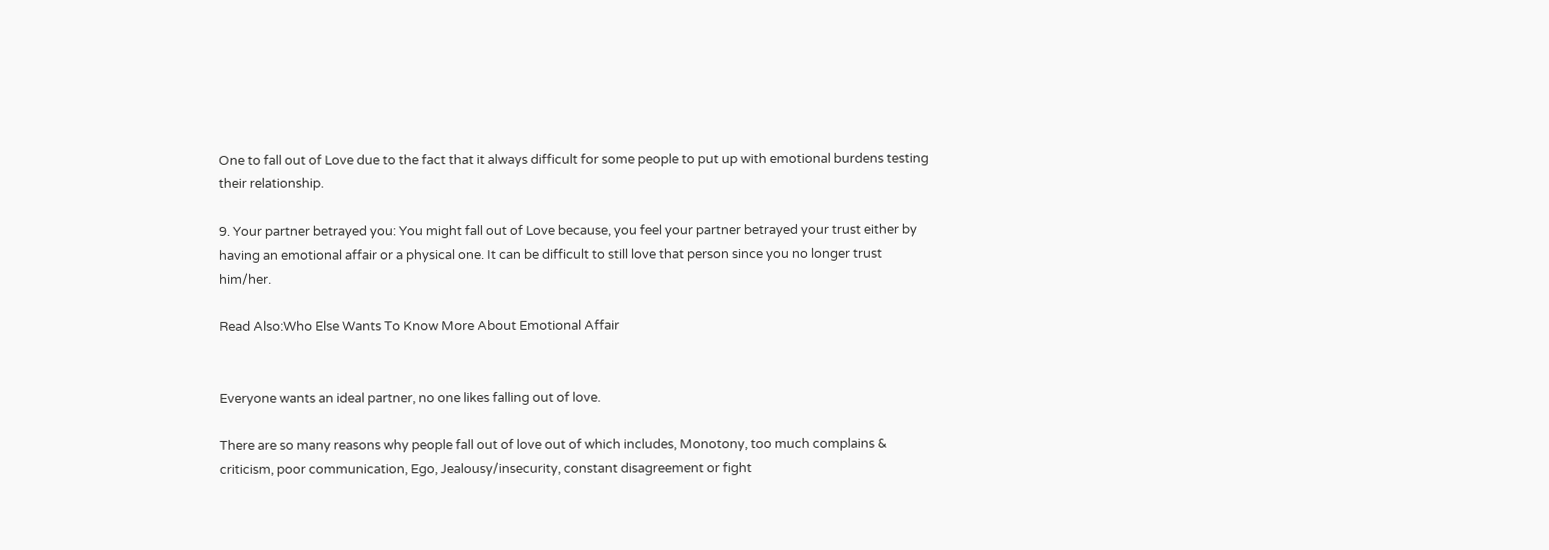One to fall out of Love due to the fact that it always difficult for some people to put up with emotional burdens testing their relationship.

9. Your partner betrayed you: You might fall out of Love because, you feel your partner betrayed your trust either by having an emotional affair or a physical one. It can be difficult to still love that person since you no longer trust him/her.

Read Also:Who Else Wants To Know More About Emotional Affair


Everyone wants an ideal partner, no one likes falling out of love.

There are so many reasons why people fall out of love out of which includes, Monotony, too much complains & criticism, poor communication, Ego, Jealousy/insecurity, constant disagreement or fight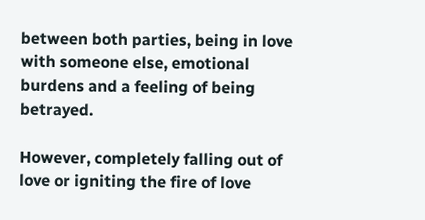between both parties, being in love with someone else, emotional burdens and a feeling of being betrayed.

However, completely falling out of love or igniting the fire of love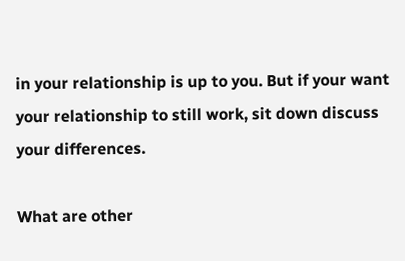in your relationship is up to you. But if your want your relationship to still work, sit down discuss your differences.

What are other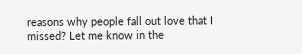reasons why people fall out love that I missed? Let me know in the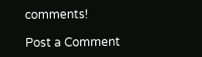comments!

Post a Comment